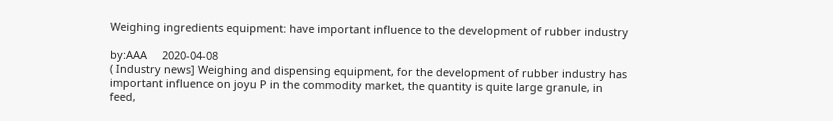Weighing ingredients equipment: have important influence to the development of rubber industry

by:AAA     2020-04-08
( Industry news] Weighing and dispensing equipment, for the development of rubber industry has important influence on joyu P in the commodity market, the quantity is quite large granule, in feed,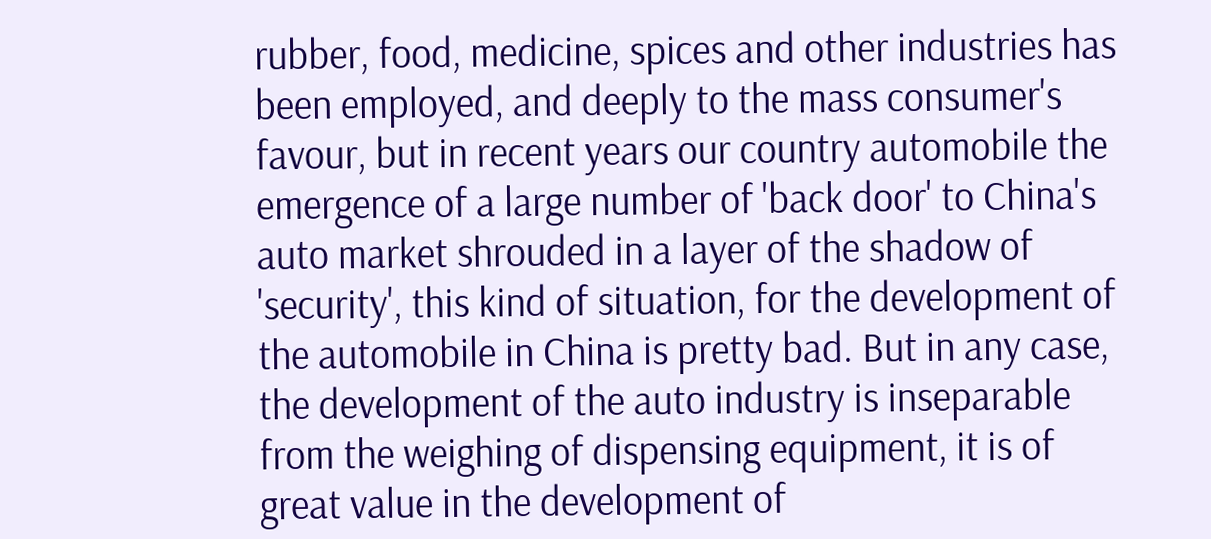rubber, food, medicine, spices and other industries has been employed, and deeply to the mass consumer's favour, but in recent years our country automobile the emergence of a large number of 'back door' to China's auto market shrouded in a layer of the shadow of 'security', this kind of situation, for the development of the automobile in China is pretty bad. But in any case, the development of the auto industry is inseparable from the weighing of dispensing equipment, it is of great value in the development of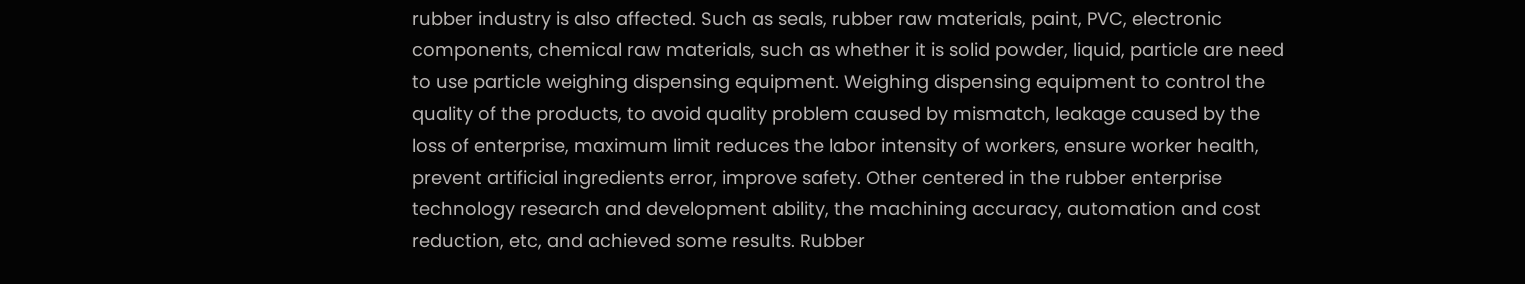rubber industry is also affected. Such as seals, rubber raw materials, paint, PVC, electronic components, chemical raw materials, such as whether it is solid powder, liquid, particle are need to use particle weighing dispensing equipment. Weighing dispensing equipment to control the quality of the products, to avoid quality problem caused by mismatch, leakage caused by the loss of enterprise, maximum limit reduces the labor intensity of workers, ensure worker health, prevent artificial ingredients error, improve safety. Other centered in the rubber enterprise technology research and development ability, the machining accuracy, automation and cost reduction, etc, and achieved some results. Rubber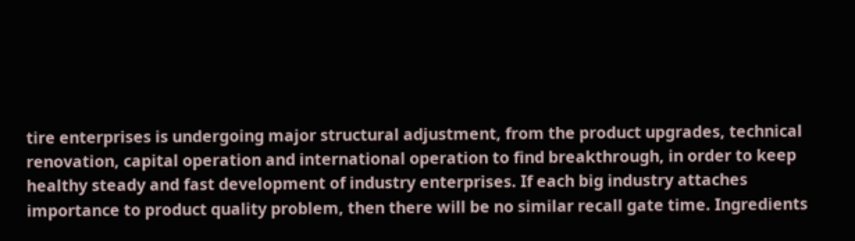tire enterprises is undergoing major structural adjustment, from the product upgrades, technical renovation, capital operation and international operation to find breakthrough, in order to keep healthy steady and fast development of industry enterprises. If each big industry attaches importance to product quality problem, then there will be no similar recall gate time. Ingredients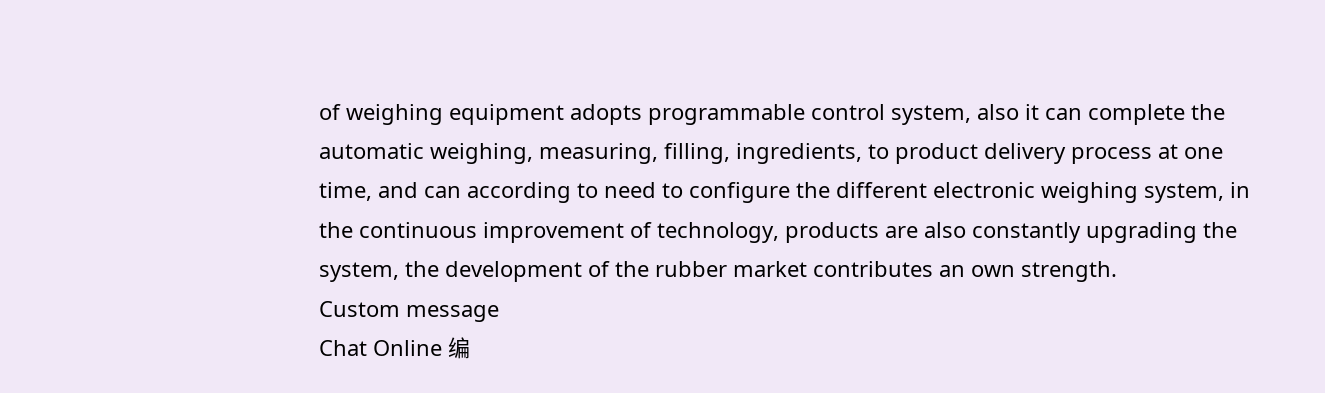of weighing equipment adopts programmable control system, also it can complete the automatic weighing, measuring, filling, ingredients, to product delivery process at one time, and can according to need to configure the different electronic weighing system, in the continuous improvement of technology, products are also constantly upgrading the system, the development of the rubber market contributes an own strength.
Custom message
Chat Online 编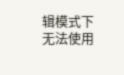辑模式下无法使用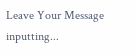Leave Your Message inputting...